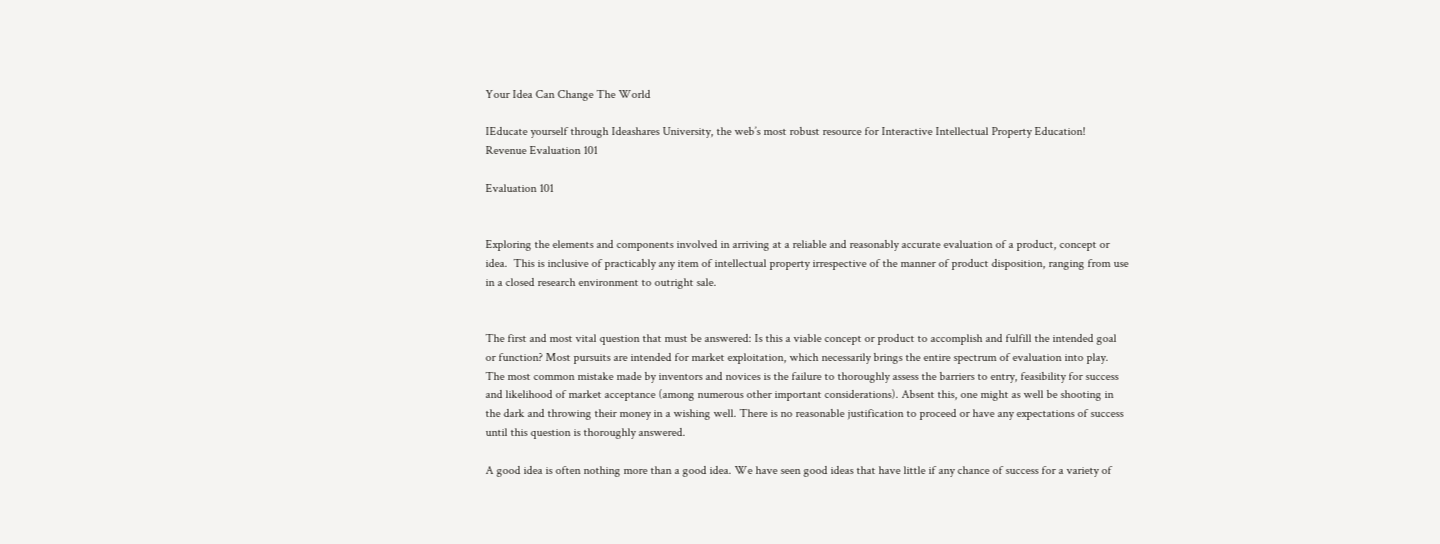Your Idea Can Change The World

IEducate yourself through Ideashares University, the web’s most robust resource for Interactive Intellectual Property Education!
Revenue Evaluation 101

Evaluation 101


Exploring the elements and components involved in arriving at a reliable and reasonably accurate evaluation of a product, concept or idea.  This is inclusive of practicably any item of intellectual property irrespective of the manner of product disposition, ranging from use in a closed research environment to outright sale.


The first and most vital question that must be answered: Is this a viable concept or product to accomplish and fulfill the intended goal or function? Most pursuits are intended for market exploitation, which necessarily brings the entire spectrum of evaluation into play. The most common mistake made by inventors and novices is the failure to thoroughly assess the barriers to entry, feasibility for success and likelihood of market acceptance (among numerous other important considerations). Absent this, one might as well be shooting in the dark and throwing their money in a wishing well. There is no reasonable justification to proceed or have any expectations of success until this question is thoroughly answered.

A good idea is often nothing more than a good idea. We have seen good ideas that have little if any chance of success for a variety of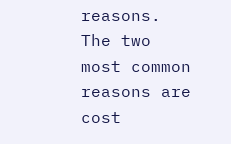reasons. The two most common reasons are cost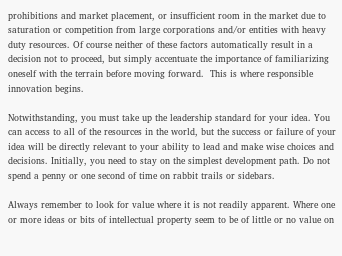prohibitions and market placement, or insufficient room in the market due to saturation or competition from large corporations and/or entities with heavy duty resources. Of course neither of these factors automatically result in a decision not to proceed, but simply accentuate the importance of familiarizing oneself with the terrain before moving forward.  This is where responsible innovation begins.

Notwithstanding, you must take up the leadership standard for your idea. You can access to all of the resources in the world, but the success or failure of your idea will be directly relevant to your ability to lead and make wise choices and decisions. Initially, you need to stay on the simplest development path. Do not spend a penny or one second of time on rabbit trails or sidebars.

Always remember to look for value where it is not readily apparent. Where one or more ideas or bits of intellectual property seem to be of little or no value on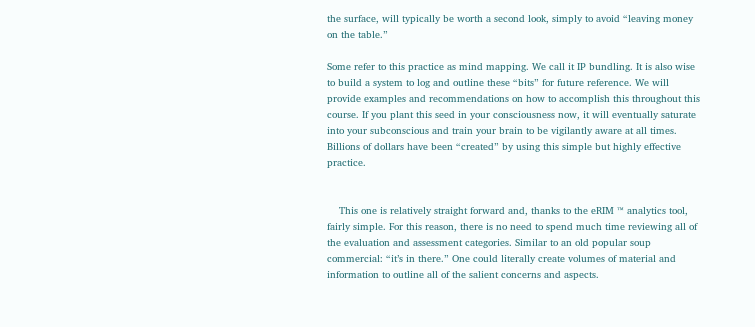the surface, will typically be worth a second look, simply to avoid “leaving money on the table.”

Some refer to this practice as mind mapping. We call it IP bundling. It is also wise to build a system to log and outline these “bits” for future reference. We will provide examples and recommendations on how to accomplish this throughout this course. If you plant this seed in your consciousness now, it will eventually saturate into your subconscious and train your brain to be vigilantly aware at all times.  Billions of dollars have been “created” by using this simple but highly effective practice.


    This one is relatively straight forward and, thanks to the eRIM ™ analytics tool, fairly simple. For this reason, there is no need to spend much time reviewing all of the evaluation and assessment categories. Similar to an old popular soup commercial: “it’s in there.” One could literally create volumes of material and information to outline all of the salient concerns and aspects.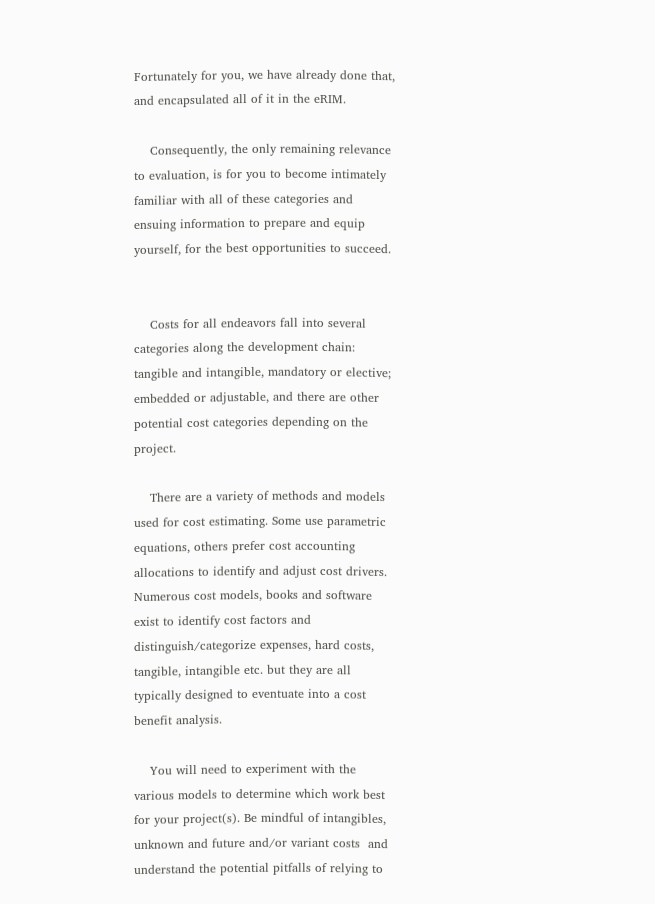Fortunately for you, we have already done that, and encapsulated all of it in the eRIM.

    Consequently, the only remaining relevance to evaluation, is for you to become intimately familiar with all of these categories and ensuing information to prepare and equip yourself, for the best opportunities to succeed.


    Costs for all endeavors fall into several categories along the development chain: tangible and intangible, mandatory or elective; embedded or adjustable, and there are other potential cost categories depending on the project.

    There are a variety of methods and models used for cost estimating. Some use parametric equations, others prefer cost accounting allocations to identify and adjust cost drivers. Numerous cost models, books and software exist to identify cost factors and distinguish/categorize expenses, hard costs, tangible, intangible etc. but they are all typically designed to eventuate into a cost benefit analysis.

    You will need to experiment with the various models to determine which work best for your project(s). Be mindful of intangibles, unknown and future and/or variant costs  and understand the potential pitfalls of relying to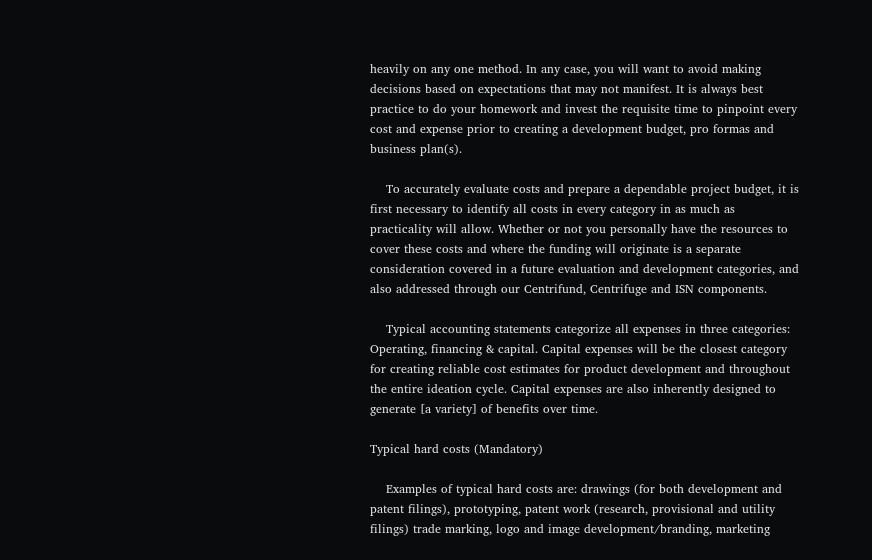heavily on any one method. In any case, you will want to avoid making decisions based on expectations that may not manifest. It is always best practice to do your homework and invest the requisite time to pinpoint every cost and expense prior to creating a development budget, pro formas and business plan(s).

    To accurately evaluate costs and prepare a dependable project budget, it is first necessary to identify all costs in every category in as much as practicality will allow. Whether or not you personally have the resources to cover these costs and where the funding will originate is a separate consideration covered in a future evaluation and development categories, and also addressed through our Centrifund, Centrifuge and ISN components.

    Typical accounting statements categorize all expenses in three categories: Operating, financing & capital. Capital expenses will be the closest category for creating reliable cost estimates for product development and throughout the entire ideation cycle. Capital expenses are also inherently designed to generate [a variety] of benefits over time.

Typical hard costs (Mandatory)

    Examples of typical hard costs are: drawings (for both development and patent filings), prototyping, patent work (research, provisional and utility filings) trade marking, logo and image development/branding, marketing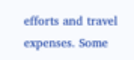efforts and travel expenses. Some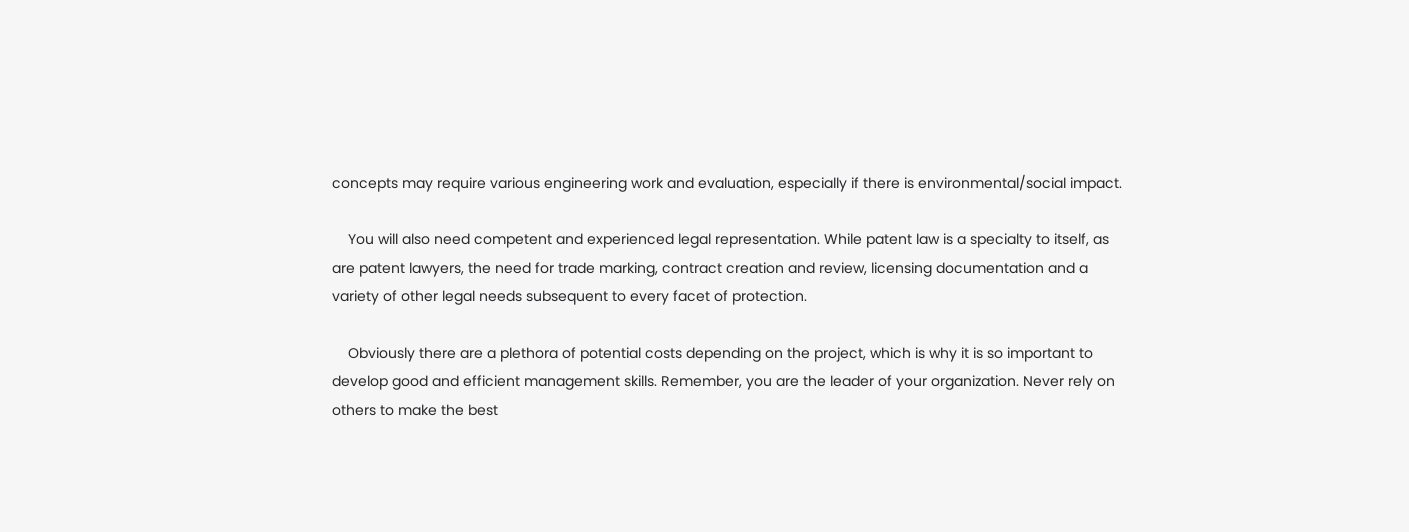concepts may require various engineering work and evaluation, especially if there is environmental/social impact.

    You will also need competent and experienced legal representation. While patent law is a specialty to itself, as are patent lawyers, the need for trade marking, contract creation and review, licensing documentation and a variety of other legal needs subsequent to every facet of protection.

    Obviously there are a plethora of potential costs depending on the project, which is why it is so important to develop good and efficient management skills. Remember, you are the leader of your organization. Never rely on others to make the best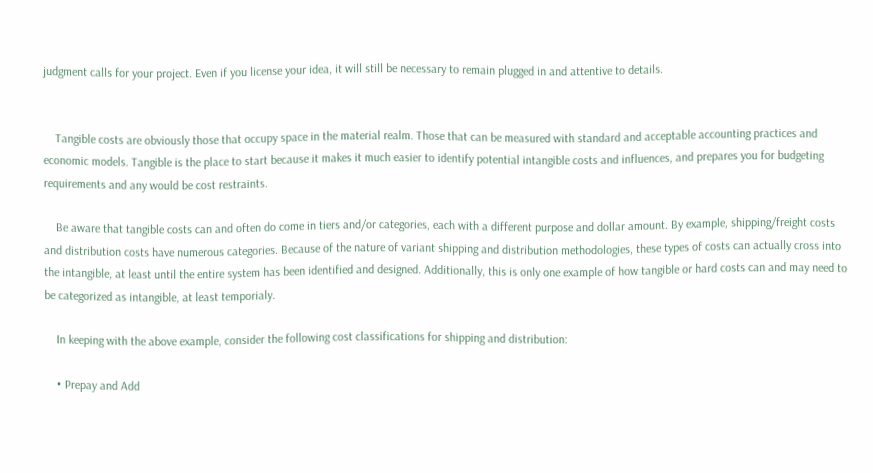judgment calls for your project. Even if you license your idea, it will still be necessary to remain plugged in and attentive to details.


    Tangible costs are obviously those that occupy space in the material realm. Those that can be measured with standard and acceptable accounting practices and economic models. Tangible is the place to start because it makes it much easier to identify potential intangible costs and influences, and prepares you for budgeting requirements and any would be cost restraints.

    Be aware that tangible costs can and often do come in tiers and/or categories, each with a different purpose and dollar amount. By example, shipping/freight costs and distribution costs have numerous categories. Because of the nature of variant shipping and distribution methodologies, these types of costs can actually cross into the intangible, at least until the entire system has been identified and designed. Additionally, this is only one example of how tangible or hard costs can and may need to be categorized as intangible, at least temporialy.

    In keeping with the above example, consider the following cost classifications for shipping and distribution:

    • Prepay and Add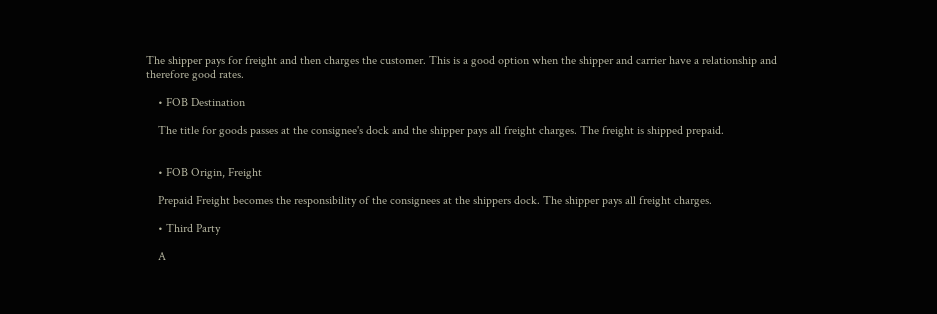The shipper pays for freight and then charges the customer. This is a good option when the shipper and carrier have a relationship and therefore good rates.

    • FOB Destination

    The title for goods passes at the consignee's dock and the shipper pays all freight charges. The freight is shipped prepaid.


    • FOB Origin, Freight

    Prepaid Freight becomes the responsibility of the consignees at the shippers dock. The shipper pays all freight charges.

    • Third Party

    A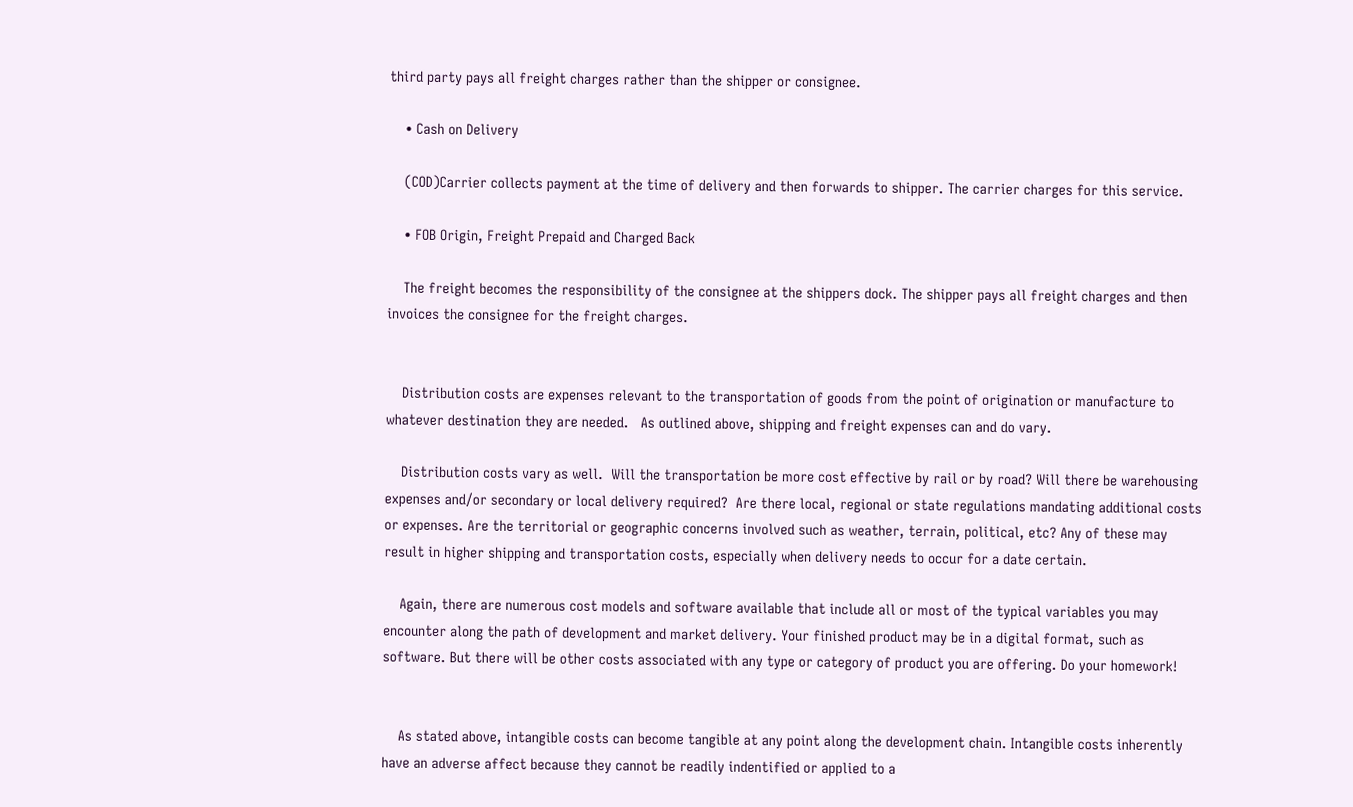third party pays all freight charges rather than the shipper or consignee.

    • Cash on Delivery

    (COD)Carrier collects payment at the time of delivery and then forwards to shipper. The carrier charges for this service.

    • FOB Origin, Freight Prepaid and Charged Back

    The freight becomes the responsibility of the consignee at the shippers dock. The shipper pays all freight charges and then invoices the consignee for the freight charges.


    Distribution costs are expenses relevant to the transportation of goods from the point of origination or manufacture to whatever destination they are needed.   As outlined above, shipping and freight expenses can and do vary.

    Distribution costs vary as well.  Will the transportation be more cost effective by rail or by road? Will there be warehousing expenses and/or secondary or local delivery required?  Are there local, regional or state regulations mandating additional costs or expenses. Are the territorial or geographic concerns involved such as weather, terrain, political, etc? Any of these may result in higher shipping and transportation costs, especially when delivery needs to occur for a date certain.

    Again, there are numerous cost models and software available that include all or most of the typical variables you may encounter along the path of development and market delivery. Your finished product may be in a digital format, such as software. But there will be other costs associated with any type or category of product you are offering. Do your homework!


    As stated above, intangible costs can become tangible at any point along the development chain. Intangible costs inherently have an adverse affect because they cannot be readily indentified or applied to a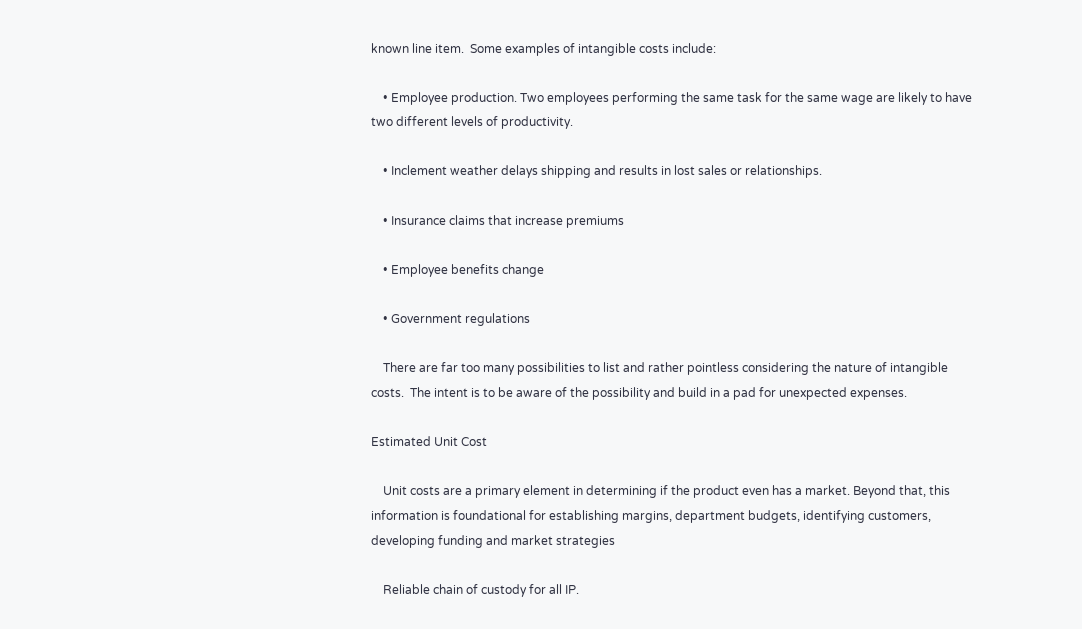known line item.  Some examples of intangible costs include:

    • Employee production. Two employees performing the same task for the same wage are likely to have two different levels of productivity.

    • Inclement weather delays shipping and results in lost sales or relationships.

    • Insurance claims that increase premiums

    • Employee benefits change

    • Government regulations

    There are far too many possibilities to list and rather pointless considering the nature of intangible costs.  The intent is to be aware of the possibility and build in a pad for unexpected expenses.

Estimated Unit Cost

    Unit costs are a primary element in determining if the product even has a market. Beyond that, this information is foundational for establishing margins, department budgets, identifying customers, developing funding and market strategies

    Reliable chain of custody for all IP.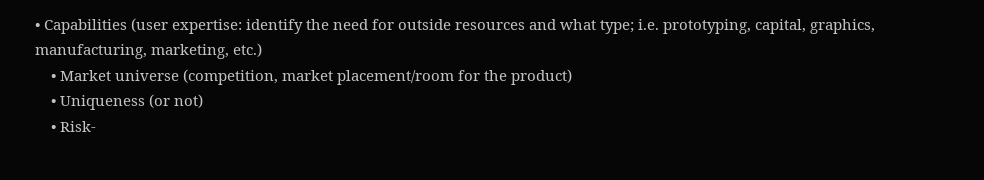• Capabilities (user expertise: identify the need for outside resources and what type; i.e. prototyping, capital, graphics, manufacturing, marketing, etc.)
    • Market universe (competition, market placement/room for the product)
    • Uniqueness (or not)
    • Risk-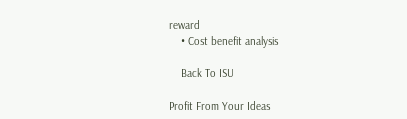reward
    • Cost benefit analysis

    Back To ISU

Profit From Your Ideas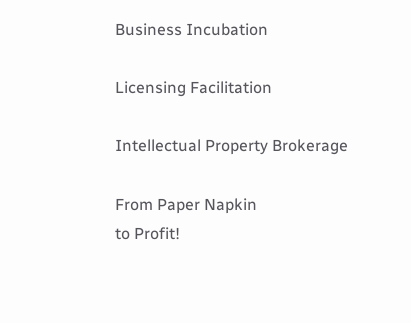Business Incubation

Licensing Facilitation

Intellectual Property Brokerage

From Paper Napkin
to Profit!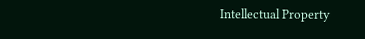Intellectual Property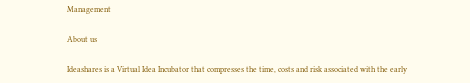Management

About us

Ideashares is a Virtual Idea Incubator that compresses the time, costs and risk associated with the early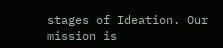stages of Ideation. Our mission is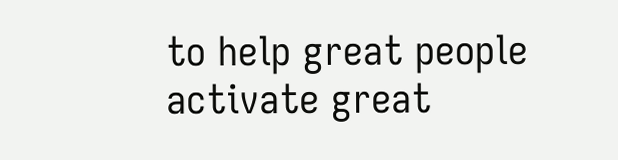to help great people activate great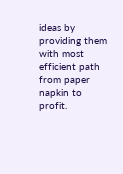ideas by providing them with most efficient path from paper napkin to profit.